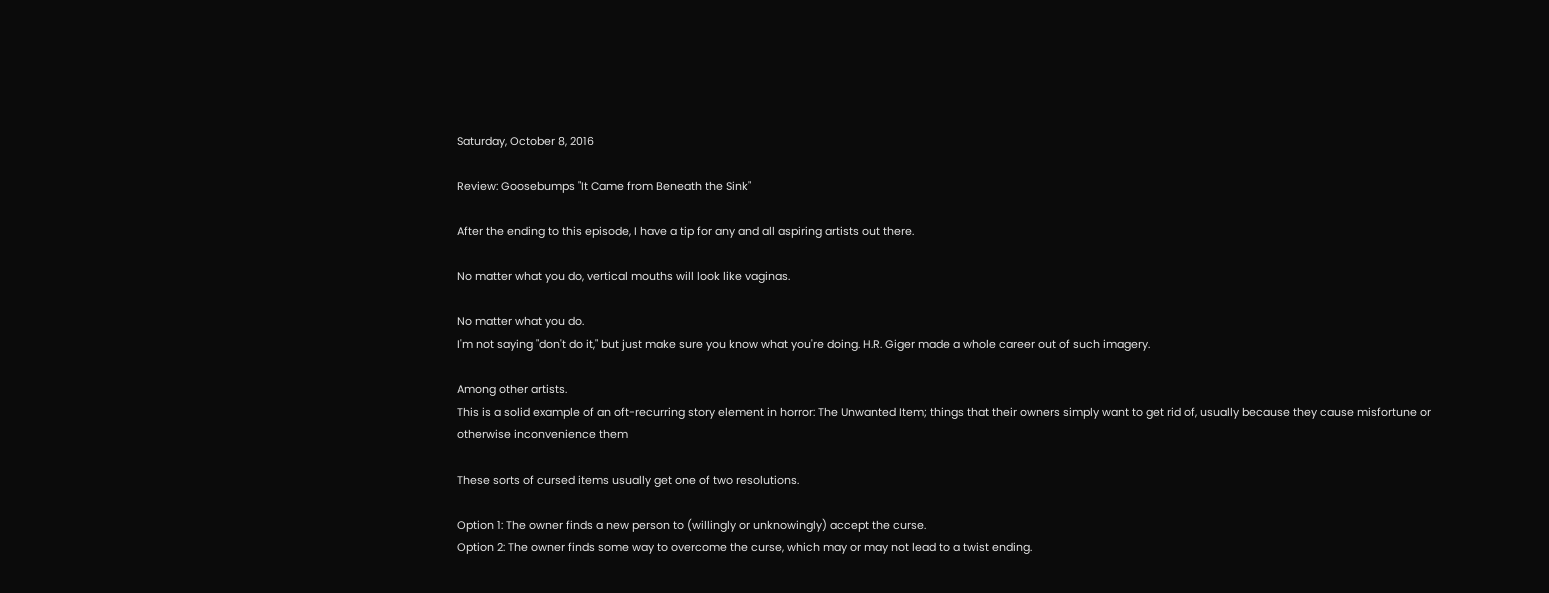Saturday, October 8, 2016

Review: Goosebumps "It Came from Beneath the Sink"

After the ending to this episode, I have a tip for any and all aspiring artists out there.

No matter what you do, vertical mouths will look like vaginas.

No matter what you do.
I'm not saying "don't do it," but just make sure you know what you're doing. H.R. Giger made a whole career out of such imagery.

Among other artists.
This is a solid example of an oft-recurring story element in horror: The Unwanted Item; things that their owners simply want to get rid of, usually because they cause misfortune or otherwise inconvenience them

These sorts of cursed items usually get one of two resolutions.

Option 1: The owner finds a new person to (willingly or unknowingly) accept the curse.
Option 2: The owner finds some way to overcome the curse, which may or may not lead to a twist ending.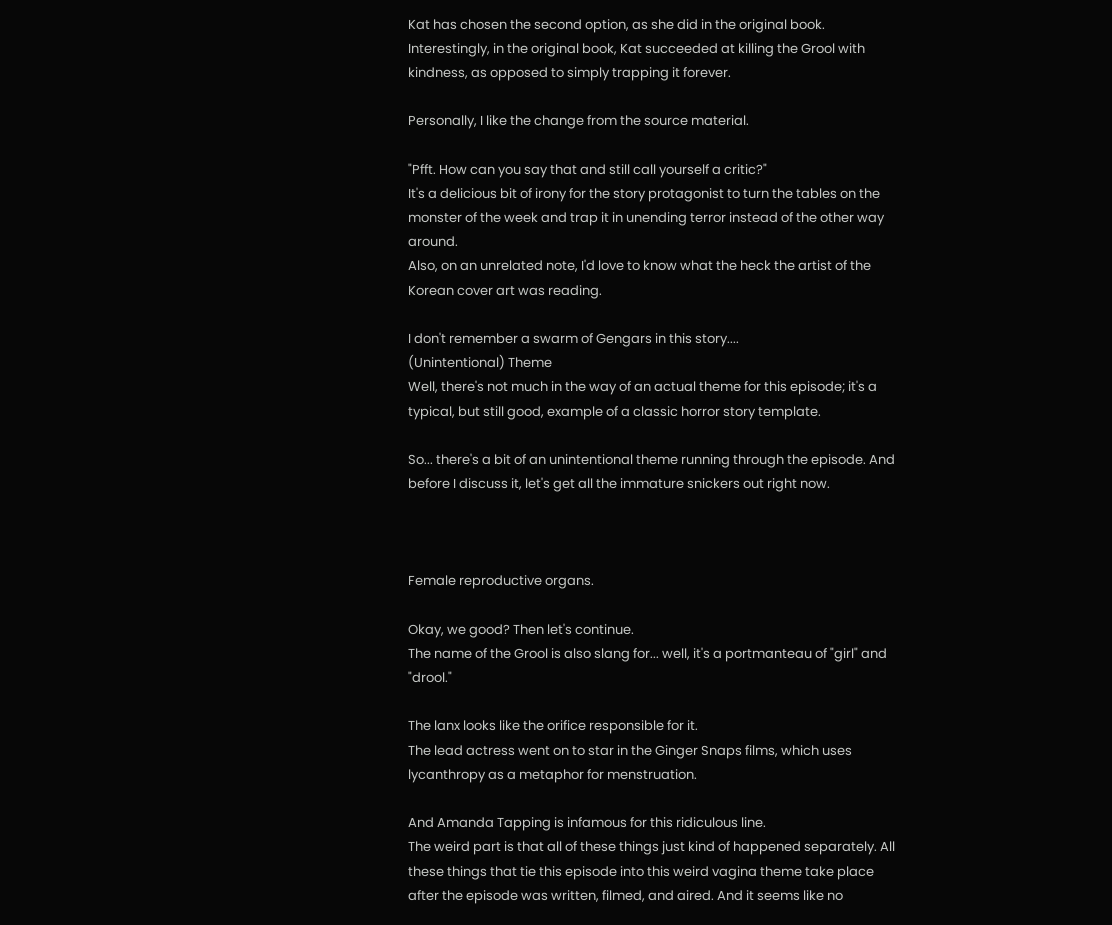Kat has chosen the second option, as she did in the original book. Interestingly, in the original book, Kat succeeded at killing the Grool with kindness, as opposed to simply trapping it forever.

Personally, I like the change from the source material.

"Pfft. How can you say that and still call yourself a critic?"
It's a delicious bit of irony for the story protagonist to turn the tables on the monster of the week and trap it in unending terror instead of the other way around.
Also, on an unrelated note, I'd love to know what the heck the artist of the Korean cover art was reading.

I don't remember a swarm of Gengars in this story....
(Unintentional) Theme
Well, there's not much in the way of an actual theme for this episode; it's a typical, but still good, example of a classic horror story template.

So... there's a bit of an unintentional theme running through the episode. And before I discuss it, let's get all the immature snickers out right now.



Female reproductive organs.

Okay, we good? Then let's continue.
The name of the Grool is also slang for... well, it's a portmanteau of "girl" and "drool."

The lanx looks like the orifice responsible for it.
The lead actress went on to star in the Ginger Snaps films, which uses lycanthropy as a metaphor for menstruation.

And Amanda Tapping is infamous for this ridiculous line.
The weird part is that all of these things just kind of happened separately. All these things that tie this episode into this weird vagina theme take place after the episode was written, filmed, and aired. And it seems like no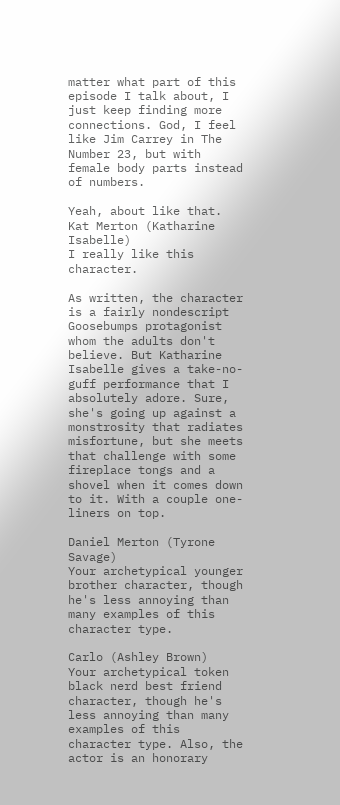matter what part of this episode I talk about, I just keep finding more connections. God, I feel like Jim Carrey in The Number 23, but with female body parts instead of numbers.

Yeah, about like that.
Kat Merton (Katharine Isabelle)
I really like this character.

As written, the character is a fairly nondescript Goosebumps protagonist whom the adults don't believe. But Katharine Isabelle gives a take-no-guff performance that I absolutely adore. Sure, she's going up against a monstrosity that radiates misfortune, but she meets that challenge with some fireplace tongs and a shovel when it comes down to it. With a couple one-liners on top.

Daniel Merton (Tyrone Savage)
Your archetypical younger brother character, though he's less annoying than many examples of this character type.

Carlo (Ashley Brown)
Your archetypical token black nerd best friend character, though he's less annoying than many examples of this character type. Also, the actor is an honorary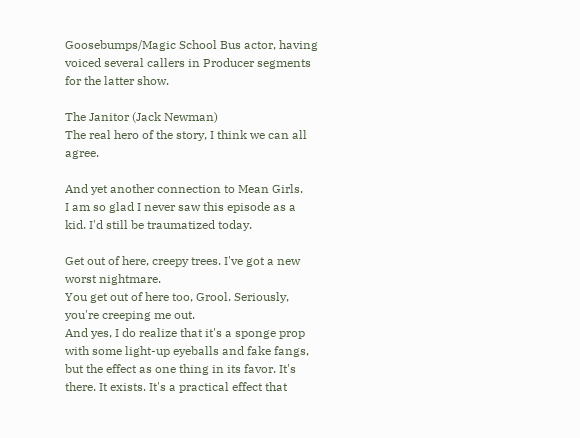Goosebumps/Magic School Bus actor, having voiced several callers in Producer segments for the latter show.

The Janitor (Jack Newman)
The real hero of the story, I think we can all agree.

And yet another connection to Mean Girls.
I am so glad I never saw this episode as a kid. I'd still be traumatized today.

Get out of here, creepy trees. I've got a new worst nightmare.
You get out of here too, Grool. Seriously, you're creeping me out.
And yes, I do realize that it's a sponge prop with some light-up eyeballs and fake fangs, but the effect as one thing in its favor. It's there. It exists. It's a practical effect that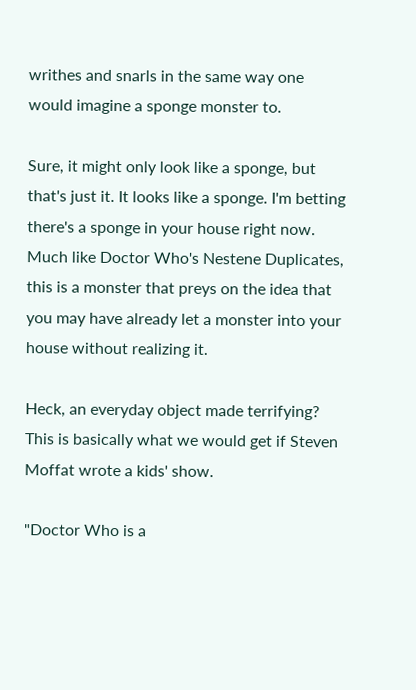writhes and snarls in the same way one would imagine a sponge monster to.

Sure, it might only look like a sponge, but that's just it. It looks like a sponge. I'm betting there's a sponge in your house right now. Much like Doctor Who's Nestene Duplicates, this is a monster that preys on the idea that you may have already let a monster into your house without realizing it.

Heck, an everyday object made terrifying? This is basically what we would get if Steven Moffat wrote a kids' show.

"Doctor Who is a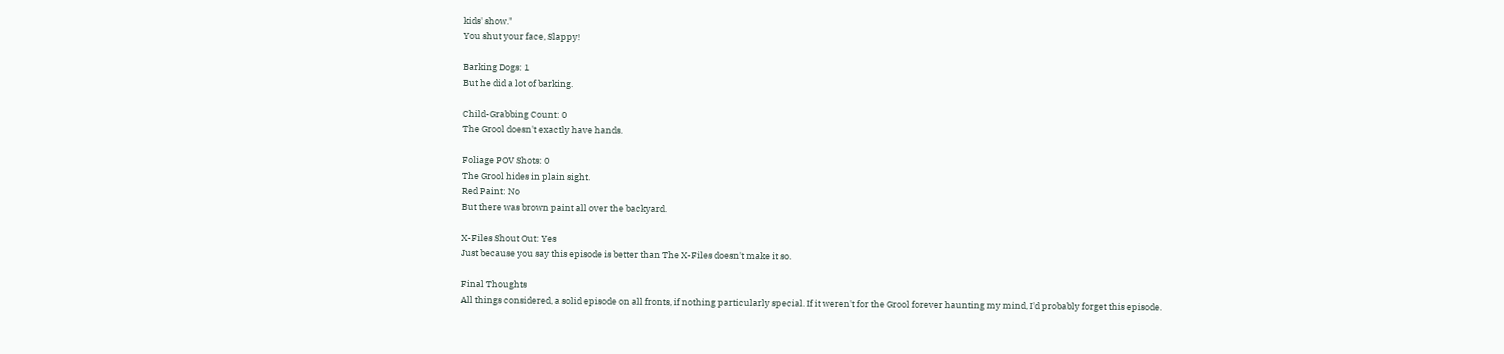kids' show."
You shut your face, Slappy!

Barking Dogs: 1
But he did a lot of barking.

Child-Grabbing Count: 0
The Grool doesn't exactly have hands.

Foliage POV Shots: 0
The Grool hides in plain sight.
Red Paint: No
But there was brown paint all over the backyard.

X-Files Shout Out: Yes
Just because you say this episode is better than The X-Files doesn't make it so.

Final Thoughts
All things considered, a solid episode on all fronts, if nothing particularly special. If it weren't for the Grool forever haunting my mind, I'd probably forget this episode.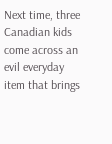Next time, three Canadian kids come across an evil everyday item that brings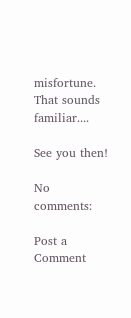misfortune. That sounds familiar....

See you then!

No comments:

Post a Comment